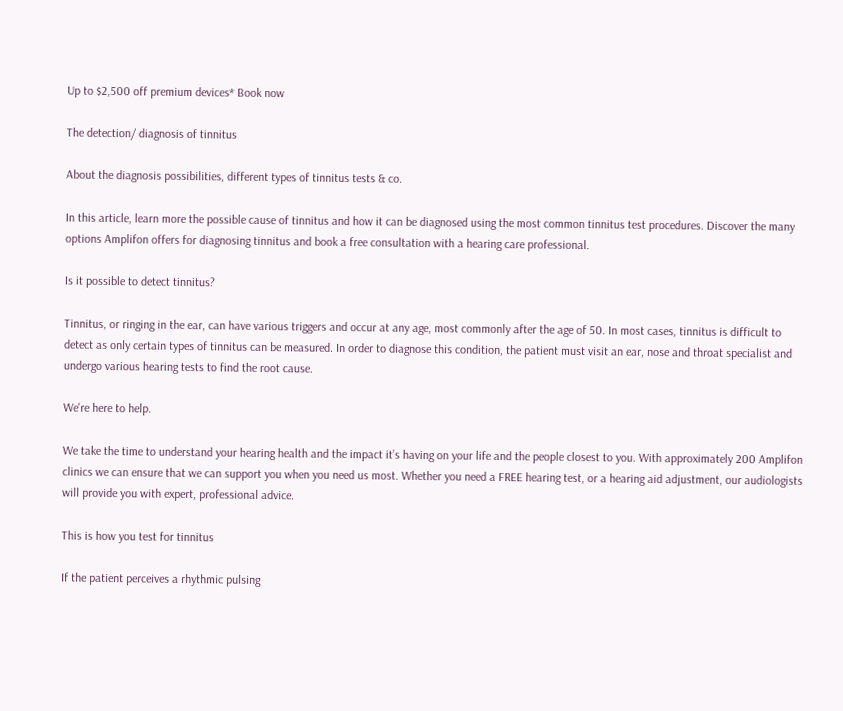Up to $2,500 off premium devices* Book now

The detection/ diagnosis of tinnitus

About the diagnosis possibilities, different types of tinnitus tests & co.

In this article, learn more the possible cause of tinnitus and how it can be diagnosed using the most common tinnitus test procedures. Discover the many options Amplifon offers for diagnosing tinnitus and book a free consultation with a hearing care professional.

Is it possible to detect tinnitus?

Tinnitus, or ringing in the ear, can have various triggers and occur at any age, most commonly after the age of 50. In most cases, tinnitus is difficult to detect as only certain types of tinnitus can be measured. In order to diagnose this condition, the patient must visit an ear, nose and throat specialist and undergo various hearing tests to find the root cause.

We're here to help.

We take the time to understand your hearing health and the impact it’s having on your life and the people closest to you. With approximately 200 Amplifon clinics we can ensure that we can support you when you need us most. Whether you need a FREE hearing test, or a hearing aid adjustment, our audiologists will provide you with expert, professional advice.

This is how you test for tinnitus

If the patient perceives a rhythmic pulsing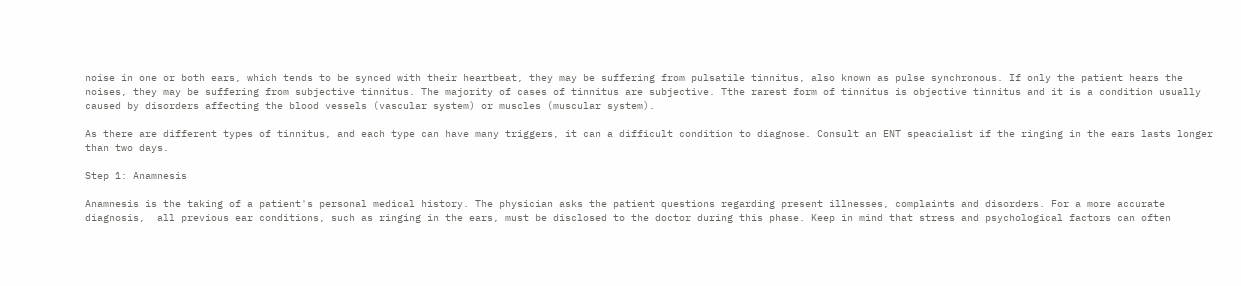noise in one or both ears, which tends to be synced with their heartbeat, they may be suffering from pulsatile tinnitus, also known as pulse synchronous. If only the patient hears the noises, they may be suffering from subjective tinnitus. The majority of cases of tinnitus are subjective. Tthe rarest form of tinnitus is objective tinnitus and it is a condition usually caused by disorders affecting the blood vessels (vascular system) or muscles (muscular system).

As there are different types of tinnitus, and each type can have many triggers, it can a difficult condition to diagnose. Consult an ENT speacialist if the ringing in the ears lasts longer than two days.

Step 1: Anamnesis

Anamnesis is the taking of a patient's personal medical history. The physician asks the patient questions regarding present illnesses, complaints and disorders. For a more accurate diagnosis,  all previous ear conditions, such as ringing in the ears, must be disclosed to the doctor during this phase. Keep in mind that stress and psychological factors can often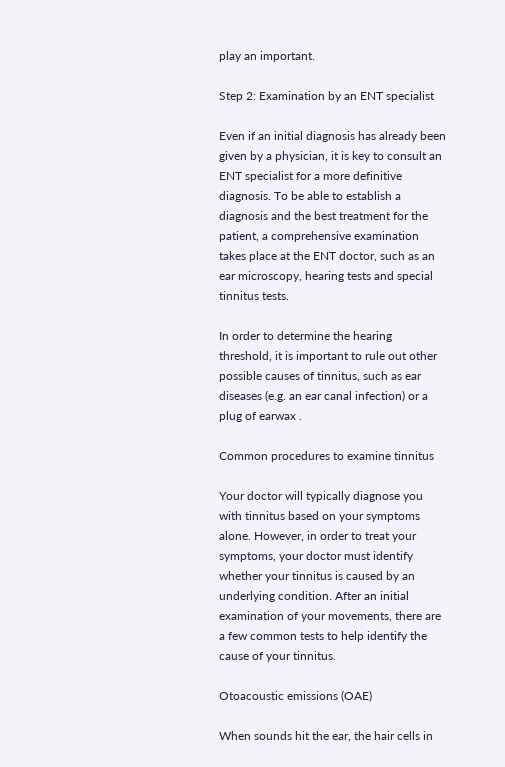play an important.

Step 2: Examination by an ENT specialist

Even if an initial diagnosis has already been given by a physician, it is key to consult an ENT specialist for a more definitive diagnosis. To be able to establish a diagnosis and the best treatment for the patient, a comprehensive examination takes place at the ENT doctor, such as an ear microscopy, hearing tests and special tinnitus tests.

In order to determine the hearing threshold, it is important to rule out other possible causes of tinnitus, such as ear diseases (e.g. an ear canal infection) or a plug of earwax .

Common procedures to examine tinnitus

Your doctor will typically diagnose you with tinnitus based on your symptoms alone. However, in order to treat your symptoms, your doctor must identify whether your tinnitus is caused by an underlying condition. After an initial examination of your movements, there are a few common tests to help identify the cause of your tinnitus.

Otoacoustic emissions (OAE)

When sounds hit the ear, the hair cells in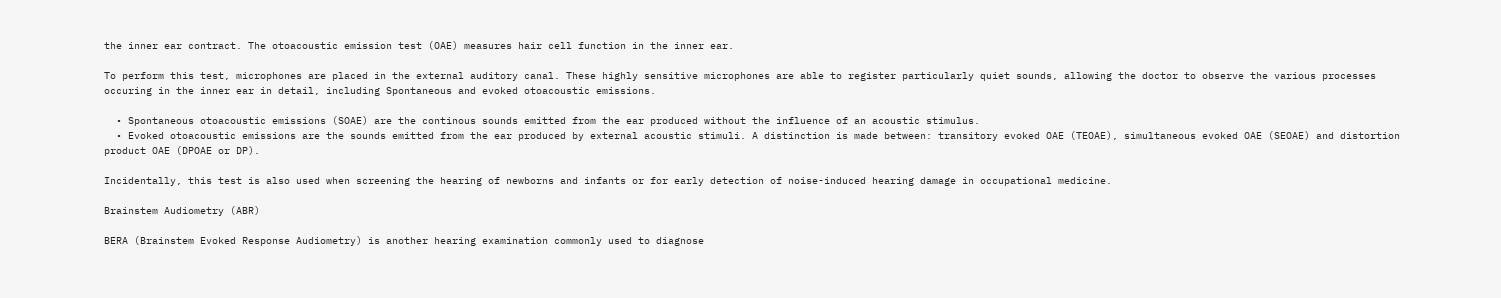the inner ear contract. The otoacoustic emission test (OAE) measures hair cell function in the inner ear.

To perform this test, microphones are placed in the external auditory canal. These highly sensitive microphones are able to register particularly quiet sounds, allowing the doctor to observe the various processes occuring in the inner ear in detail, including Spontaneous and evoked otoacoustic emissions.

  • Spontaneous otoacoustic emissions (SOAE) are the continous sounds emitted from the ear produced without the influence of an acoustic stimulus.
  • Evoked otoacoustic emissions are the sounds emitted from the ear produced by external acoustic stimuli. A distinction is made between: transitory evoked OAE (TEOAE), simultaneous evoked OAE (SEOAE) and distortion product OAE (DPOAE or DP).

Incidentally, this test is also used when screening the hearing of newborns and infants or for early detection of noise-induced hearing damage in occupational medicine.

Brainstem Audiometry (ABR)

BERA (Brainstem Evoked Response Audiometry) is another hearing examination commonly used to diagnose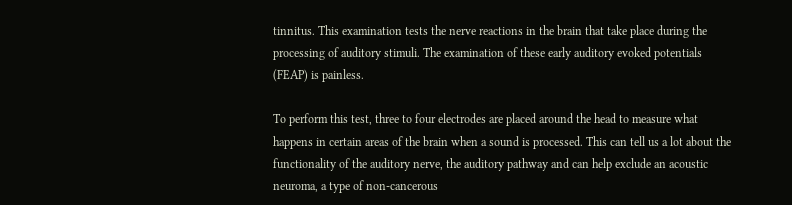tinnitus. This examination tests the nerve reactions in the brain that take place during the processing of auditory stimuli. The examination of these early auditory evoked potentials (FEAP) is painless.

To perform this test, three to four electrodes are placed around the head to measure what happens in certain areas of the brain when a sound is processed. This can tell us a lot about the functionality of the auditory nerve, the auditory pathway and can help exclude an acoustic neuroma, a type of non-cancerous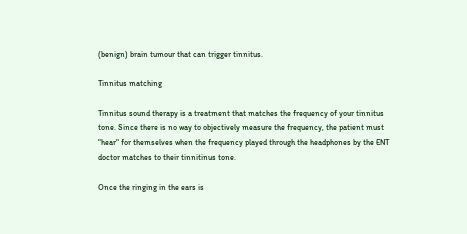(benign) brain tumour that can trigger tinnitus.

Tinnitus matching

Tinnitus sound therapy is a treatment that matches the frequency of your tinnitus tone. Since there is no way to objectively measure the frequency, the patient must "hear" for themselves when the frequency played through the headphones by the ENT doctor matches to their tinnitinus tone.

Once the ringing in the ears is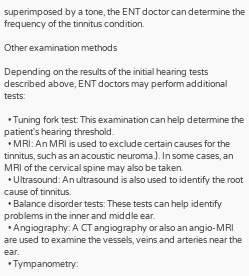superimposed by a tone, the ENT doctor can determine the frequency of the tinnitus condition.

Other examination methods

Depending on the results of the initial hearing tests described above, ENT doctors may perform additional tests:

  • Tuning fork test: This examination can help determine the patient's hearing threshold.
  • MRI: An MRI is used to exclude certain causes for the tinnitus, such as an acoustic neuroma.). In some cases, an MRI of the cervical spine may also be taken.
  • Ultrasound: An ultrasound is also used to identify the root cause of tinnitus.
  • Balance disorder tests: These tests can help identify problems in the inner and middle ear.
  • Angiography: A CT angiography or also an angio-MRI are used to examine the vessels, veins and arteries near the ear.
  • Tympanometry: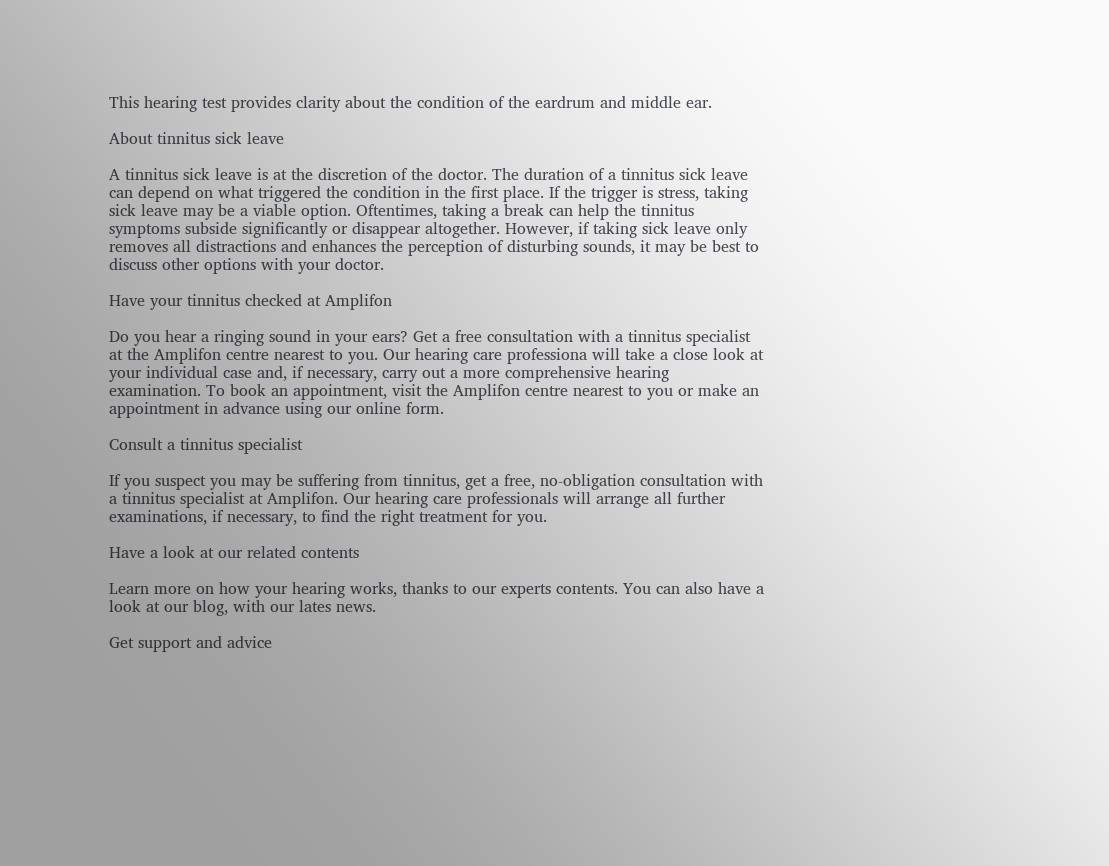This hearing test provides clarity about the condition of the eardrum and middle ear.

About tinnitus sick leave

A tinnitus sick leave is at the discretion of the doctor. The duration of a tinnitus sick leave can depend on what triggered the condition in the first place. If the trigger is stress, taking sick leave may be a viable option. Oftentimes, taking a break can help the tinnitus symptoms subside significantly or disappear altogether. However, if taking sick leave only removes all distractions and enhances the perception of disturbing sounds, it may be best to discuss other options with your doctor.

Have your tinnitus checked at Amplifon

Do you hear a ringing sound in your ears? Get a free consultation with a tinnitus specialist at the Amplifon centre nearest to you. Our hearing care professiona will take a close look at your individual case and, if necessary, carry out a more comprehensive hearing examination. To book an appointment, visit the Amplifon centre nearest to you or make an appointment in advance using our online form.

Consult a tinnitus specialist

If you suspect you may be suffering from tinnitus, get a free, no-obligation consultation with a tinnitus specialist at Amplifon. Our hearing care professionals will arrange all further examinations, if necessary, to find the right treatment for you.

Have a look at our related contents

Learn more on how your hearing works, thanks to our experts contents. You can also have a look at our blog, with our lates news.

Get support and advice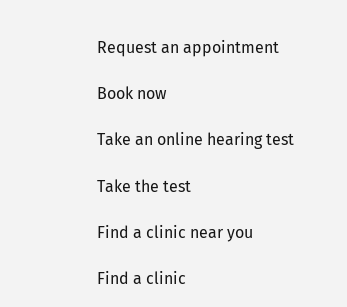Request an appointment

Book now

Take an online hearing test

Take the test

Find a clinic near you

Find a clinic